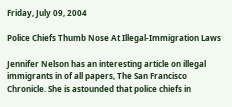Friday, July 09, 2004

Police Chiefs Thumb Nose At Illegal-Immigration Laws

Jennifer Nelson has an interesting article on illegal immigrants in of all papers, The San Francisco Chronicle. She is astounded that police chiefs in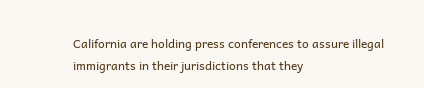California are holding press conferences to assure illegal immigrants in their jurisdictions that they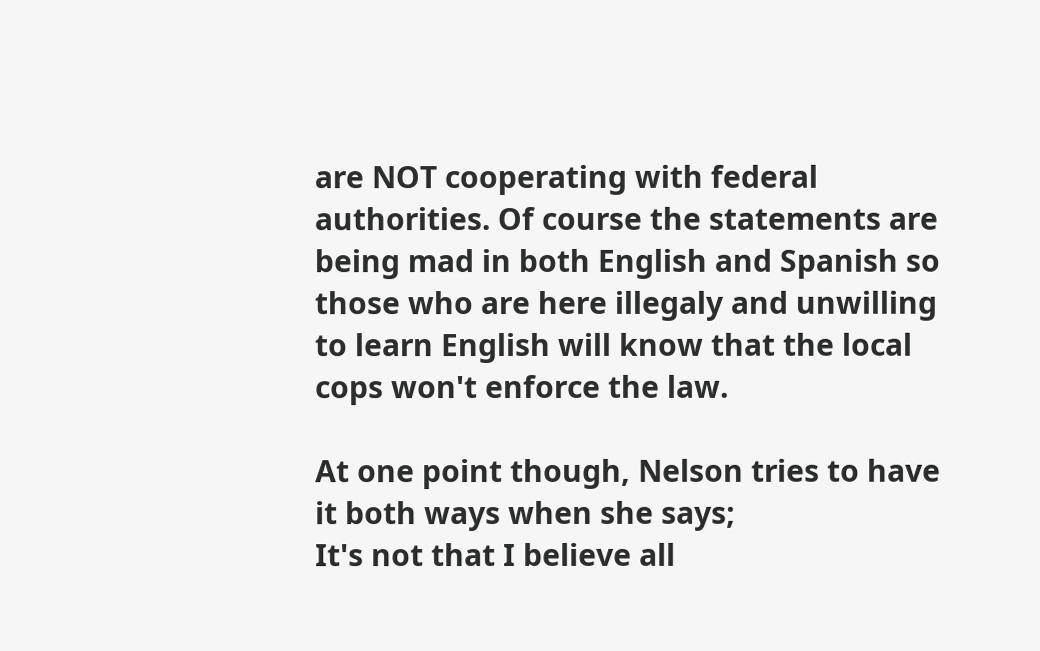are NOT cooperating with federal authorities. Of course the statements are being mad in both English and Spanish so those who are here illegaly and unwilling to learn English will know that the local cops won't enforce the law.

At one point though, Nelson tries to have it both ways when she says;
It's not that I believe all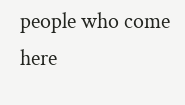people who come here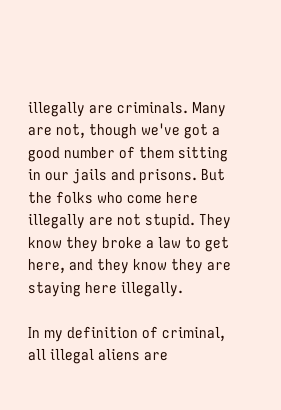illegally are criminals. Many are not, though we've got a good number of them sitting in our jails and prisons. But the folks who come here illegally are not stupid. They know they broke a law to get here, and they know they are staying here illegally.

In my definition of criminal, all illegal aliens are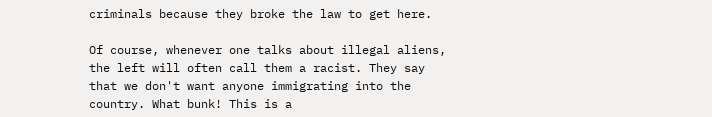criminals because they broke the law to get here.

Of course, whenever one talks about illegal aliens, the left will often call them a racist. They say that we don't want anyone immigrating into the country. What bunk! This is a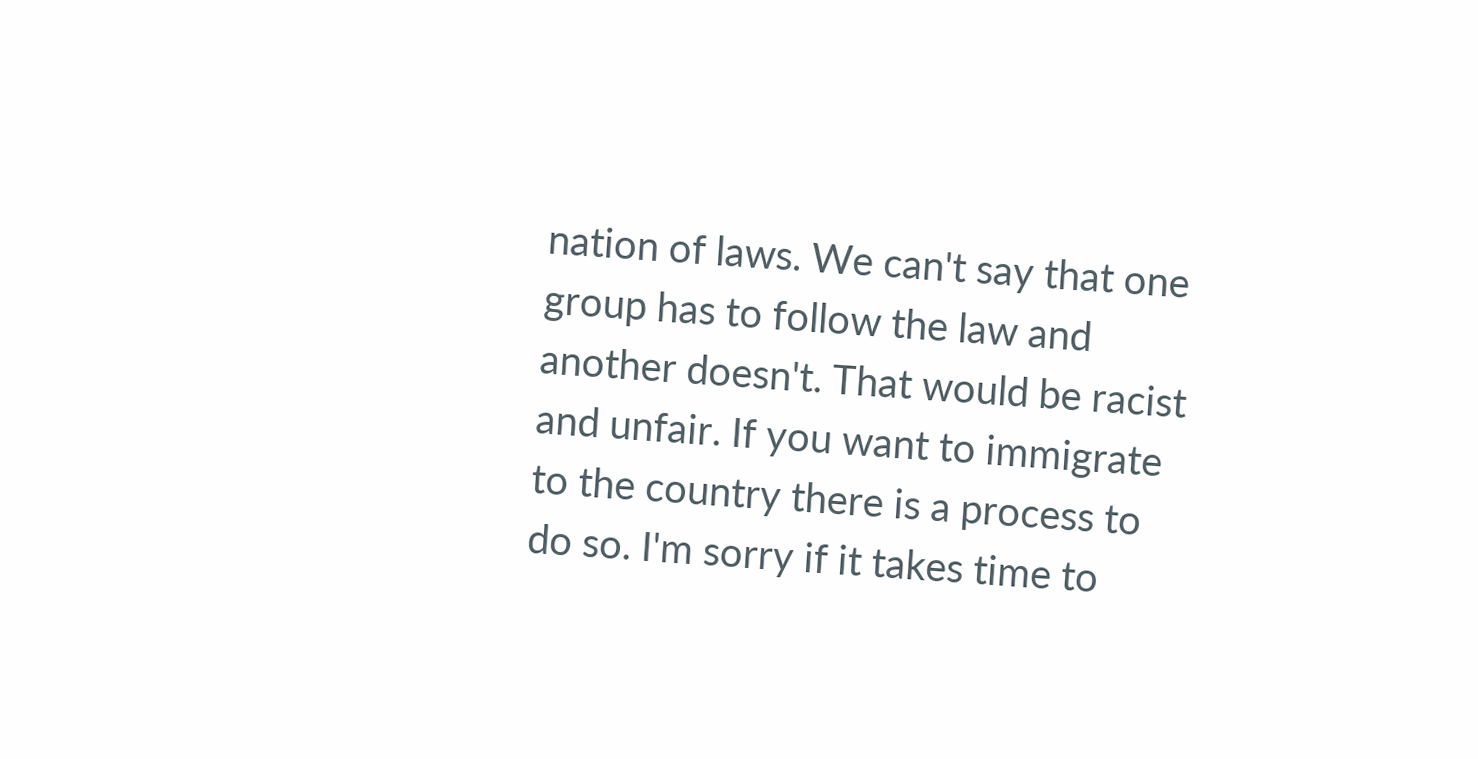nation of laws. We can't say that one group has to follow the law and another doesn't. That would be racist and unfair. If you want to immigrate to the country there is a process to do so. I'm sorry if it takes time to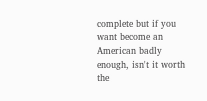complete but if you want become an American badly enough, isn't it worth the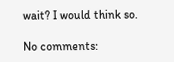wait? I would think so.

No comments: